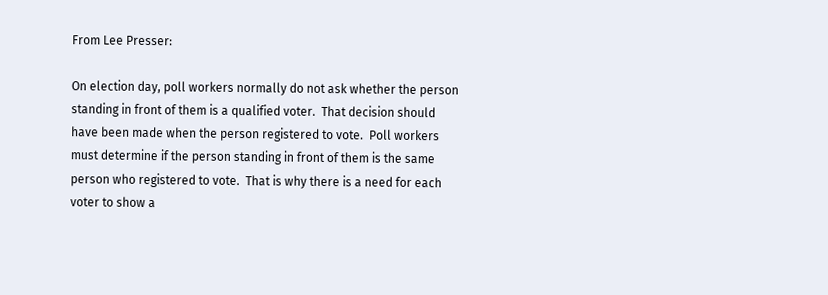From Lee Presser:

On election day, poll workers normally do not ask whether the person standing in front of them is a qualified voter.  That decision should have been made when the person registered to vote.  Poll workers must determine if the person standing in front of them is the same person who registered to vote.  That is why there is a need for each voter to show a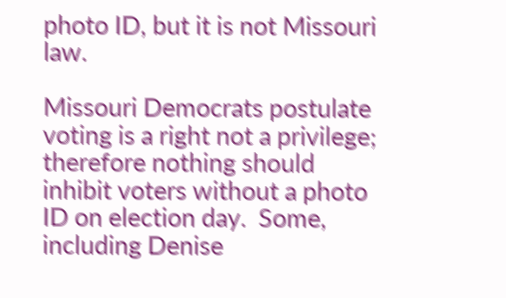photo ID, but it is not Missouri law.

Missouri Democrats postulate voting is a right not a privilege; therefore nothing should inhibit voters without a photo ID on election day.  Some, including Denise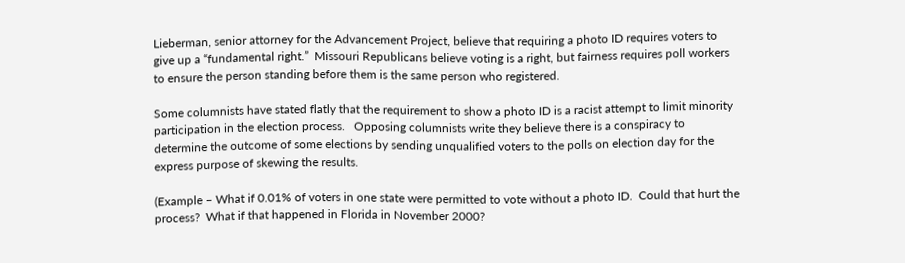Lieberman, senior attorney for the Advancement Project, believe that requiring a photo ID requires voters to give up a “fundamental right.”  Missouri Republicans believe voting is a right, but fairness requires poll workers to ensure the person standing before them is the same person who registered.

Some columnists have stated flatly that the requirement to show a photo ID is a racist attempt to limit minority participation in the election process.   Opposing columnists write they believe there is a conspiracy to determine the outcome of some elections by sending unqualified voters to the polls on election day for the express purpose of skewing the results.

(Example – What if 0.01% of voters in one state were permitted to vote without a photo ID.  Could that hurt the process?  What if that happened in Florida in November 2000?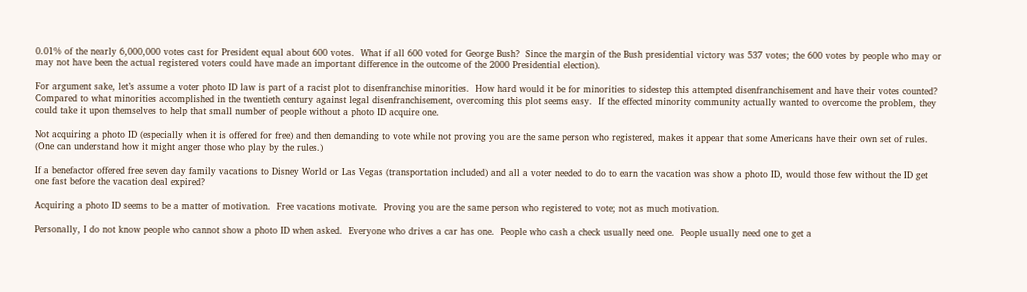0.01% of the nearly 6,000,000 votes cast for President equal about 600 votes.  What if all 600 voted for George Bush?  Since the margin of the Bush presidential victory was 537 votes; the 600 votes by people who may or may not have been the actual registered voters could have made an important difference in the outcome of the 2000 Presidential election).

For argument sake, let’s assume a voter photo ID law is part of a racist plot to disenfranchise minorities.  How hard would it be for minorities to sidestep this attempted disenfranchisement and have their votes counted?  Compared to what minorities accomplished in the twentieth century against legal disenfranchisement, overcoming this plot seems easy.  If the effected minority community actually wanted to overcome the problem, they could take it upon themselves to help that small number of people without a photo ID acquire one.

Not acquiring a photo ID (especially when it is offered for free) and then demanding to vote while not proving you are the same person who registered, makes it appear that some Americans have their own set of rules.  (One can understand how it might anger those who play by the rules.)

If a benefactor offered free seven day family vacations to Disney World or Las Vegas (transportation included) and all a voter needed to do to earn the vacation was show a photo ID, would those few without the ID get one fast before the vacation deal expired?

Acquiring a photo ID seems to be a matter of motivation.  Free vacations motivate.  Proving you are the same person who registered to vote; not as much motivation.

Personally, I do not know people who cannot show a photo ID when asked.  Everyone who drives a car has one.  People who cash a check usually need one.  People usually need one to get a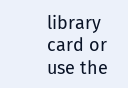library card or use the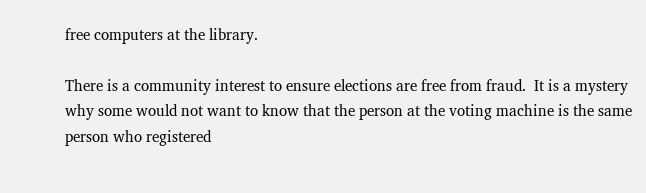free computers at the library.

There is a community interest to ensure elections are free from fraud.  It is a mystery why some would not want to know that the person at the voting machine is the same person who registered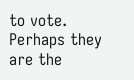to vote.  Perhaps they are the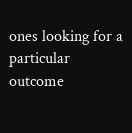ones looking for a particular outcome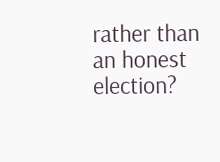rather than an honest election?